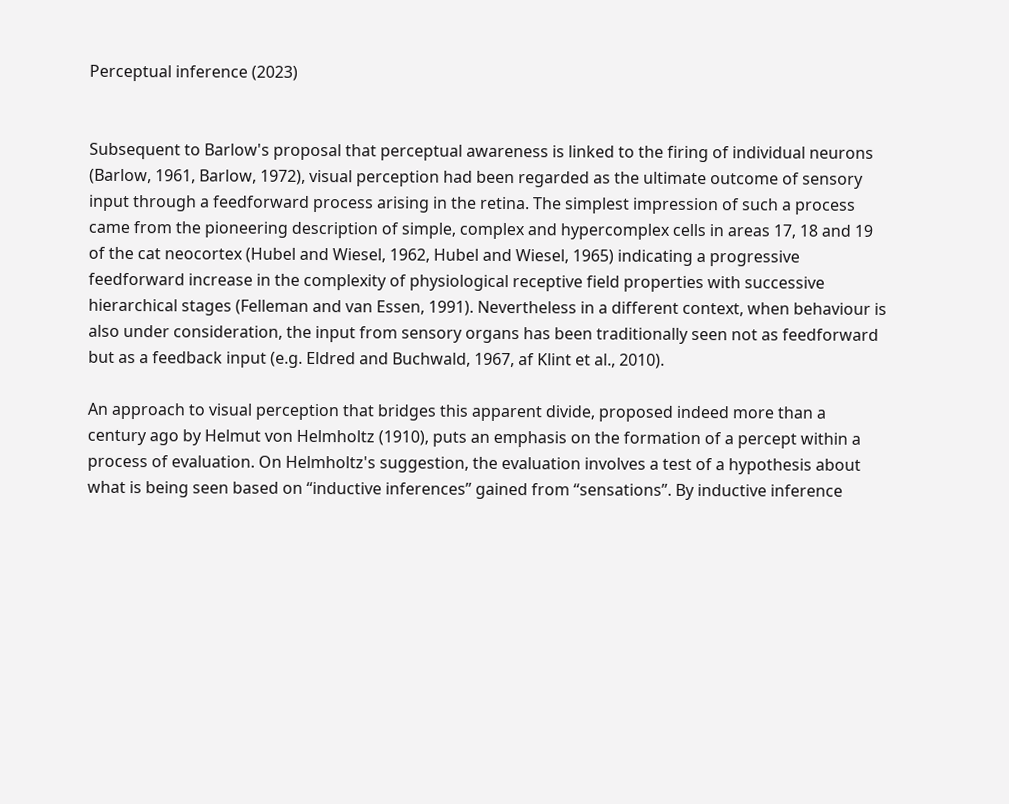Perceptual inference (2023)


Subsequent to Barlow's proposal that perceptual awareness is linked to the firing of individual neurons (Barlow, 1961, Barlow, 1972), visual perception had been regarded as the ultimate outcome of sensory input through a feedforward process arising in the retina. The simplest impression of such a process came from the pioneering description of simple, complex and hypercomplex cells in areas 17, 18 and 19 of the cat neocortex (Hubel and Wiesel, 1962, Hubel and Wiesel, 1965) indicating a progressive feedforward increase in the complexity of physiological receptive field properties with successive hierarchical stages (Felleman and van Essen, 1991). Nevertheless in a different context, when behaviour is also under consideration, the input from sensory organs has been traditionally seen not as feedforward but as a feedback input (e.g. Eldred and Buchwald, 1967, af Klint et al., 2010).

An approach to visual perception that bridges this apparent divide, proposed indeed more than a century ago by Helmut von Helmholtz (1910), puts an emphasis on the formation of a percept within a process of evaluation. On Helmholtz's suggestion, the evaluation involves a test of a hypothesis about what is being seen based on “inductive inferences” gained from “sensations”. By inductive inference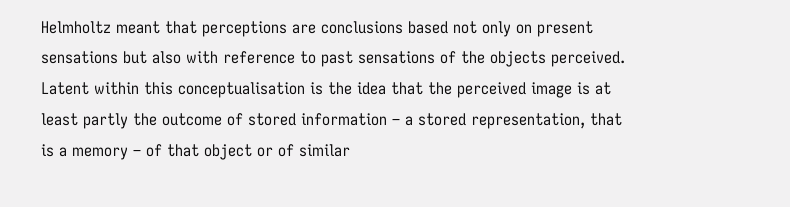Helmholtz meant that perceptions are conclusions based not only on present sensations but also with reference to past sensations of the objects perceived. Latent within this conceptualisation is the idea that the perceived image is at least partly the outcome of stored information – a stored representation, that is a memory – of that object or of similar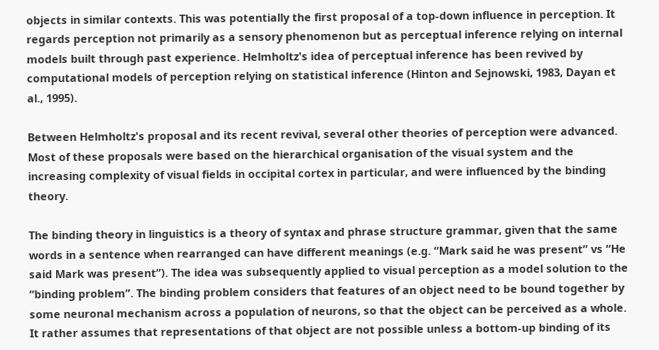objects in similar contexts. This was potentially the first proposal of a top-down influence in perception. It regards perception not primarily as a sensory phenomenon but as perceptual inference relying on internal models built through past experience. Helmholtz's idea of perceptual inference has been revived by computational models of perception relying on statistical inference (Hinton and Sejnowski, 1983, Dayan et al., 1995).

Between Helmholtz's proposal and its recent revival, several other theories of perception were advanced. Most of these proposals were based on the hierarchical organisation of the visual system and the increasing complexity of visual fields in occipital cortex in particular, and were influenced by the binding theory.

The binding theory in linguistics is a theory of syntax and phrase structure grammar, given that the same words in a sentence when rearranged can have different meanings (e.g. “Mark said he was present” vs “He said Mark was present”). The idea was subsequently applied to visual perception as a model solution to the “binding problem”. The binding problem considers that features of an object need to be bound together by some neuronal mechanism across a population of neurons, so that the object can be perceived as a whole. It rather assumes that representations of that object are not possible unless a bottom-up binding of its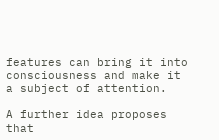features can bring it into consciousness and make it a subject of attention.

A further idea proposes that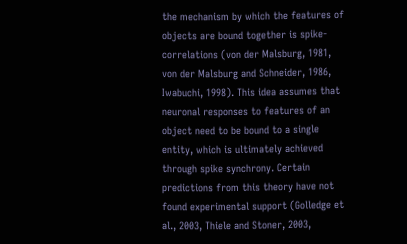the mechanism by which the features of objects are bound together is spike-correlations (von der Malsburg, 1981, von der Malsburg and Schneider, 1986, Iwabuchi, 1998). This idea assumes that neuronal responses to features of an object need to be bound to a single entity, which is ultimately achieved through spike synchrony. Certain predictions from this theory have not found experimental support (Golledge et al., 2003, Thiele and Stoner, 2003,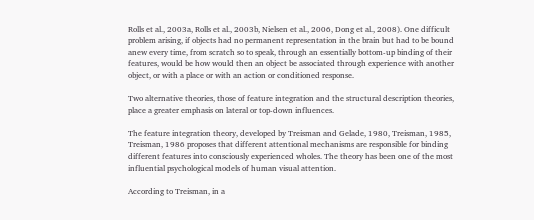Rolls et al., 2003a, Rolls et al., 2003b, Nielsen et al., 2006, Dong et al., 2008). One difficult problem arising, if objects had no permanent representation in the brain but had to be bound anew every time, from scratch so to speak, through an essentially bottom-up binding of their features, would be how would then an object be associated through experience with another object, or with a place or with an action or conditioned response.

Two alternative theories, those of feature integration and the structural description theories, place a greater emphasis on lateral or top-down influences.

The feature integration theory, developed by Treisman and Gelade, 1980, Treisman, 1985, Treisman, 1986 proposes that different attentional mechanisms are responsible for binding different features into consciously experienced wholes. The theory has been one of the most influential psychological models of human visual attention.

According to Treisman, in a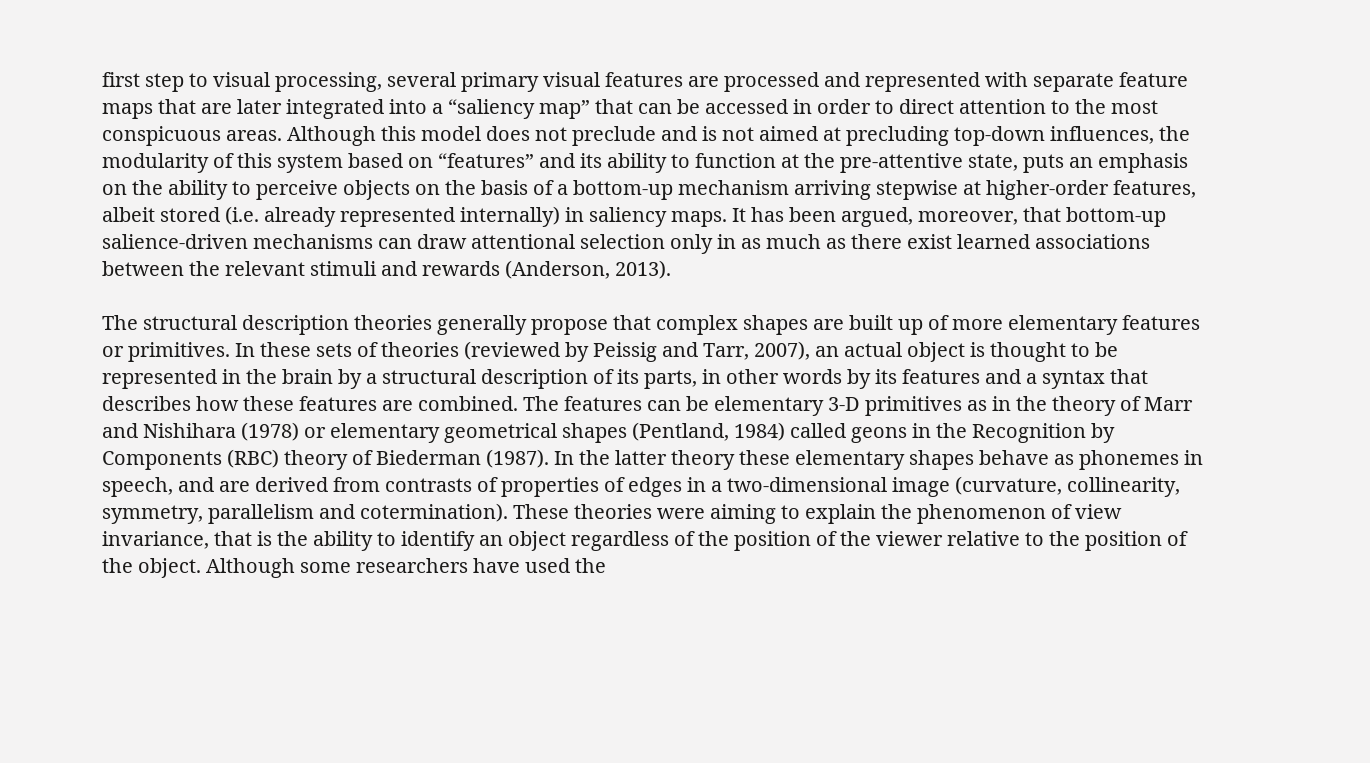first step to visual processing, several primary visual features are processed and represented with separate feature maps that are later integrated into a “saliency map” that can be accessed in order to direct attention to the most conspicuous areas. Although this model does not preclude and is not aimed at precluding top-down influences, the modularity of this system based on “features” and its ability to function at the pre-attentive state, puts an emphasis on the ability to perceive objects on the basis of a bottom-up mechanism arriving stepwise at higher-order features, albeit stored (i.e. already represented internally) in saliency maps. It has been argued, moreover, that bottom-up salience-driven mechanisms can draw attentional selection only in as much as there exist learned associations between the relevant stimuli and rewards (Anderson, 2013).

The structural description theories generally propose that complex shapes are built up of more elementary features or primitives. In these sets of theories (reviewed by Peissig and Tarr, 2007), an actual object is thought to be represented in the brain by a structural description of its parts, in other words by its features and a syntax that describes how these features are combined. The features can be elementary 3-D primitives as in the theory of Marr and Nishihara (1978) or elementary geometrical shapes (Pentland, 1984) called geons in the Recognition by Components (RBC) theory of Biederman (1987). In the latter theory these elementary shapes behave as phonemes in speech, and are derived from contrasts of properties of edges in a two-dimensional image (curvature, collinearity, symmetry, parallelism and cotermination). These theories were aiming to explain the phenomenon of view invariance, that is the ability to identify an object regardless of the position of the viewer relative to the position of the object. Although some researchers have used the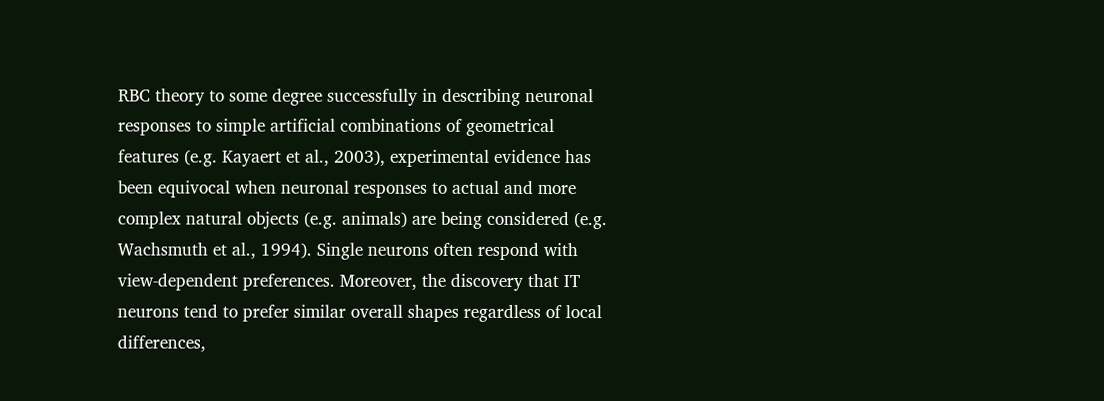RBC theory to some degree successfully in describing neuronal responses to simple artificial combinations of geometrical features (e.g. Kayaert et al., 2003), experimental evidence has been equivocal when neuronal responses to actual and more complex natural objects (e.g. animals) are being considered (e.g. Wachsmuth et al., 1994). Single neurons often respond with view-dependent preferences. Moreover, the discovery that IT neurons tend to prefer similar overall shapes regardless of local differences,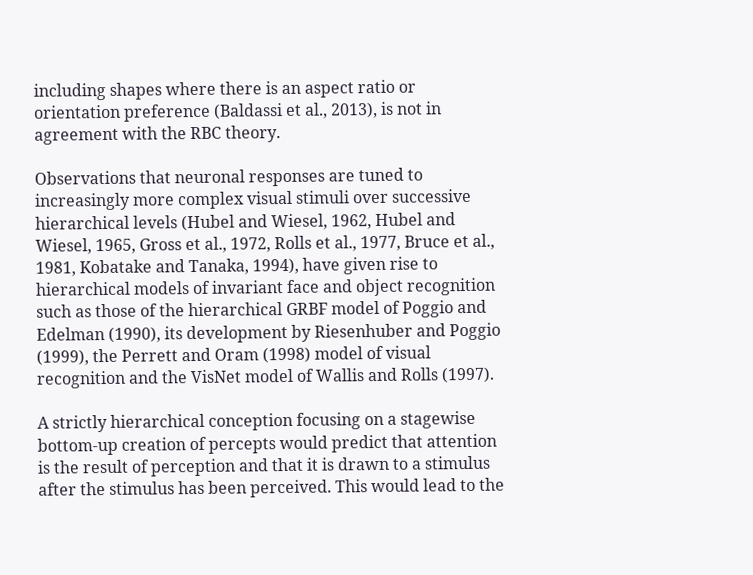including shapes where there is an aspect ratio or orientation preference (Baldassi et al., 2013), is not in agreement with the RBC theory.

Observations that neuronal responses are tuned to increasingly more complex visual stimuli over successive hierarchical levels (Hubel and Wiesel, 1962, Hubel and Wiesel, 1965, Gross et al., 1972, Rolls et al., 1977, Bruce et al., 1981, Kobatake and Tanaka, 1994), have given rise to hierarchical models of invariant face and object recognition such as those of the hierarchical GRBF model of Poggio and Edelman (1990), its development by Riesenhuber and Poggio (1999), the Perrett and Oram (1998) model of visual recognition and the VisNet model of Wallis and Rolls (1997).

A strictly hierarchical conception focusing on a stagewise bottom-up creation of percepts would predict that attention is the result of perception and that it is drawn to a stimulus after the stimulus has been perceived. This would lead to the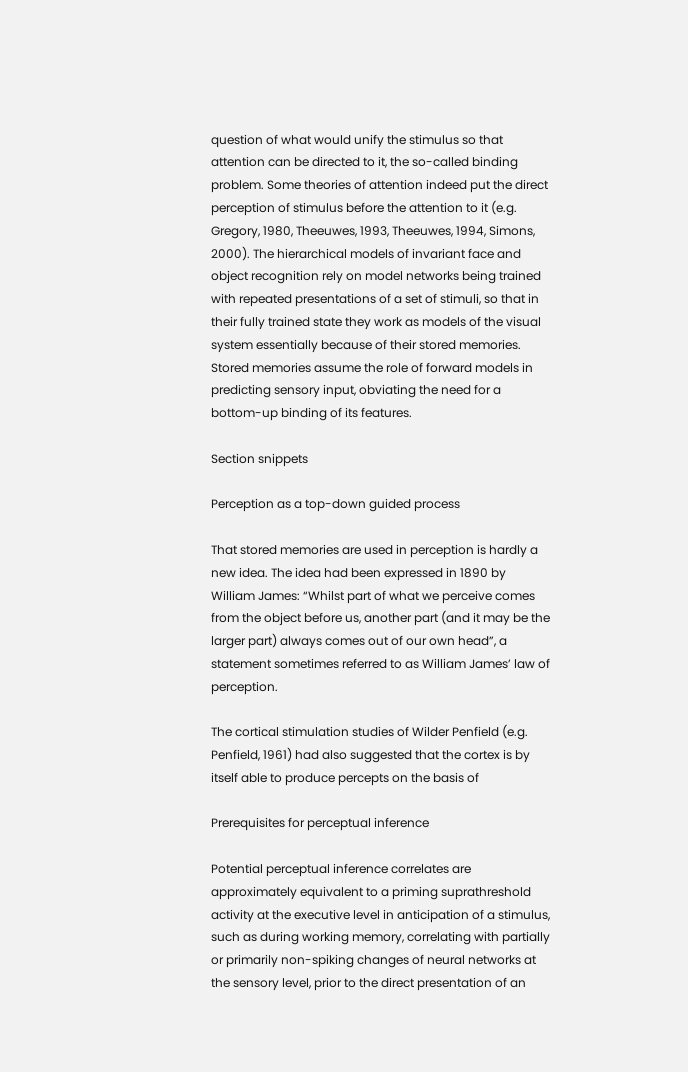question of what would unify the stimulus so that attention can be directed to it, the so-called binding problem. Some theories of attention indeed put the direct perception of stimulus before the attention to it (e.g. Gregory, 1980, Theeuwes, 1993, Theeuwes, 1994, Simons, 2000). The hierarchical models of invariant face and object recognition rely on model networks being trained with repeated presentations of a set of stimuli, so that in their fully trained state they work as models of the visual system essentially because of their stored memories. Stored memories assume the role of forward models in predicting sensory input, obviating the need for a bottom-up binding of its features.

Section snippets

Perception as a top-down guided process

That stored memories are used in perception is hardly a new idea. The idea had been expressed in 1890 by William James: “Whilst part of what we perceive comes from the object before us, another part (and it may be the larger part) always comes out of our own head”, a statement sometimes referred to as William James’ law of perception.

The cortical stimulation studies of Wilder Penfield (e.g. Penfield, 1961) had also suggested that the cortex is by itself able to produce percepts on the basis of

Prerequisites for perceptual inference

Potential perceptual inference correlates are approximately equivalent to a priming suprathreshold activity at the executive level in anticipation of a stimulus, such as during working memory, correlating with partially or primarily non-spiking changes of neural networks at the sensory level, prior to the direct presentation of an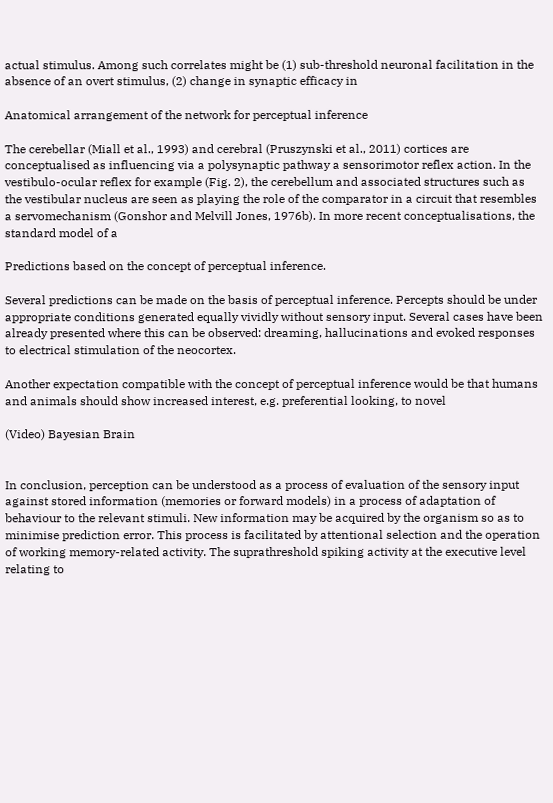actual stimulus. Among such correlates might be (1) sub-threshold neuronal facilitation in the absence of an overt stimulus, (2) change in synaptic efficacy in

Anatomical arrangement of the network for perceptual inference

The cerebellar (Miall et al., 1993) and cerebral (Pruszynski et al., 2011) cortices are conceptualised as influencing via a polysynaptic pathway a sensorimotor reflex action. In the vestibulo-ocular reflex for example (Fig. 2), the cerebellum and associated structures such as the vestibular nucleus are seen as playing the role of the comparator in a circuit that resembles a servomechanism (Gonshor and Melvill Jones, 1976b). In more recent conceptualisations, the standard model of a

Predictions based on the concept of perceptual inference.

Several predictions can be made on the basis of perceptual inference. Percepts should be under appropriate conditions generated equally vividly without sensory input. Several cases have been already presented where this can be observed: dreaming, hallucinations and evoked responses to electrical stimulation of the neocortex.

Another expectation compatible with the concept of perceptual inference would be that humans and animals should show increased interest, e.g. preferential looking, to novel

(Video) Bayesian Brain


In conclusion, perception can be understood as a process of evaluation of the sensory input against stored information (memories or forward models) in a process of adaptation of behaviour to the relevant stimuli. New information may be acquired by the organism so as to minimise prediction error. This process is facilitated by attentional selection and the operation of working memory-related activity. The suprathreshold spiking activity at the executive level relating to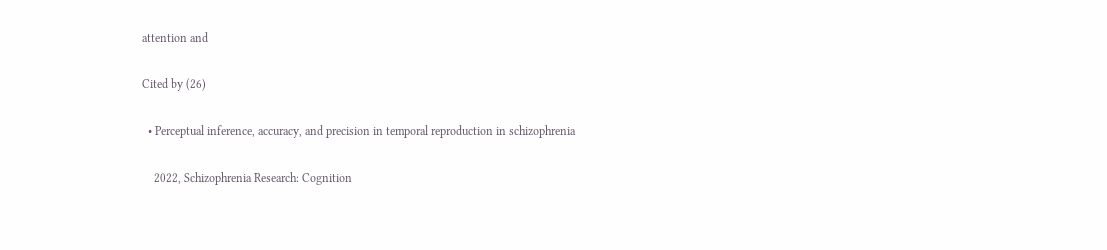attention and

Cited by (26)

  • Perceptual inference, accuracy, and precision in temporal reproduction in schizophrenia

    2022, Schizophrenia Research: Cognition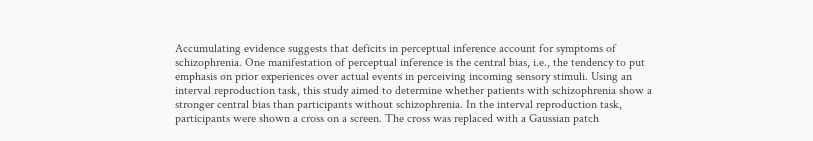Accumulating evidence suggests that deficits in perceptual inference account for symptoms of schizophrenia. One manifestation of perceptual inference is the central bias, i.e., the tendency to put emphasis on prior experiences over actual events in perceiving incoming sensory stimuli. Using an interval reproduction task, this study aimed to determine whether patients with schizophrenia show a stronger central bias than participants without schizophrenia. In the interval reproduction task, participants were shown a cross on a screen. The cross was replaced with a Gaussian patch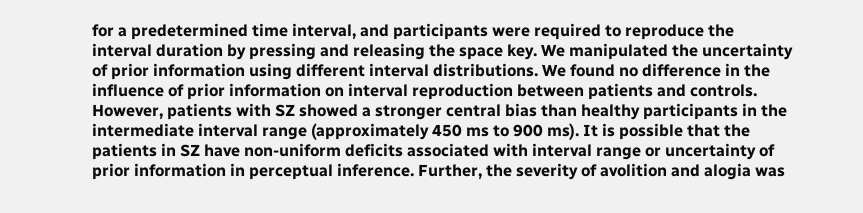for a predetermined time interval, and participants were required to reproduce the interval duration by pressing and releasing the space key. We manipulated the uncertainty of prior information using different interval distributions. We found no difference in the influence of prior information on interval reproduction between patients and controls. However, patients with SZ showed a stronger central bias than healthy participants in the intermediate interval range (approximately 450 ms to 900 ms). It is possible that the patients in SZ have non-uniform deficits associated with interval range or uncertainty of prior information in perceptual inference. Further, the severity of avolition and alogia was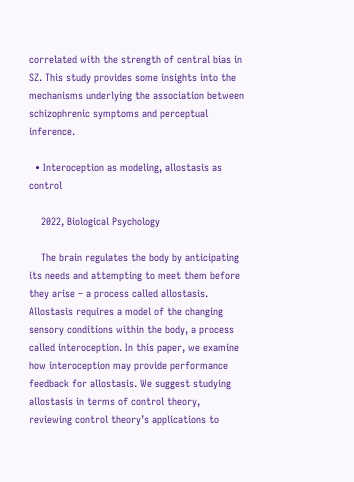correlated with the strength of central bias in SZ. This study provides some insights into the mechanisms underlying the association between schizophrenic symptoms and perceptual inference.

  • Interoception as modeling, allostasis as control

    2022, Biological Psychology

    The brain regulates the body by anticipating its needs and attempting to meet them before they arise – a process called allostasis. Allostasis requires a model of the changing sensory conditions within the body, a process called interoception. In this paper, we examine how interoception may provide performance feedback for allostasis. We suggest studying allostasis in terms of control theory, reviewing control theory’s applications to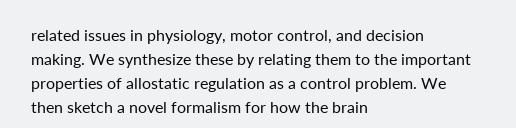related issues in physiology, motor control, and decision making. We synthesize these by relating them to the important properties of allostatic regulation as a control problem. We then sketch a novel formalism for how the brain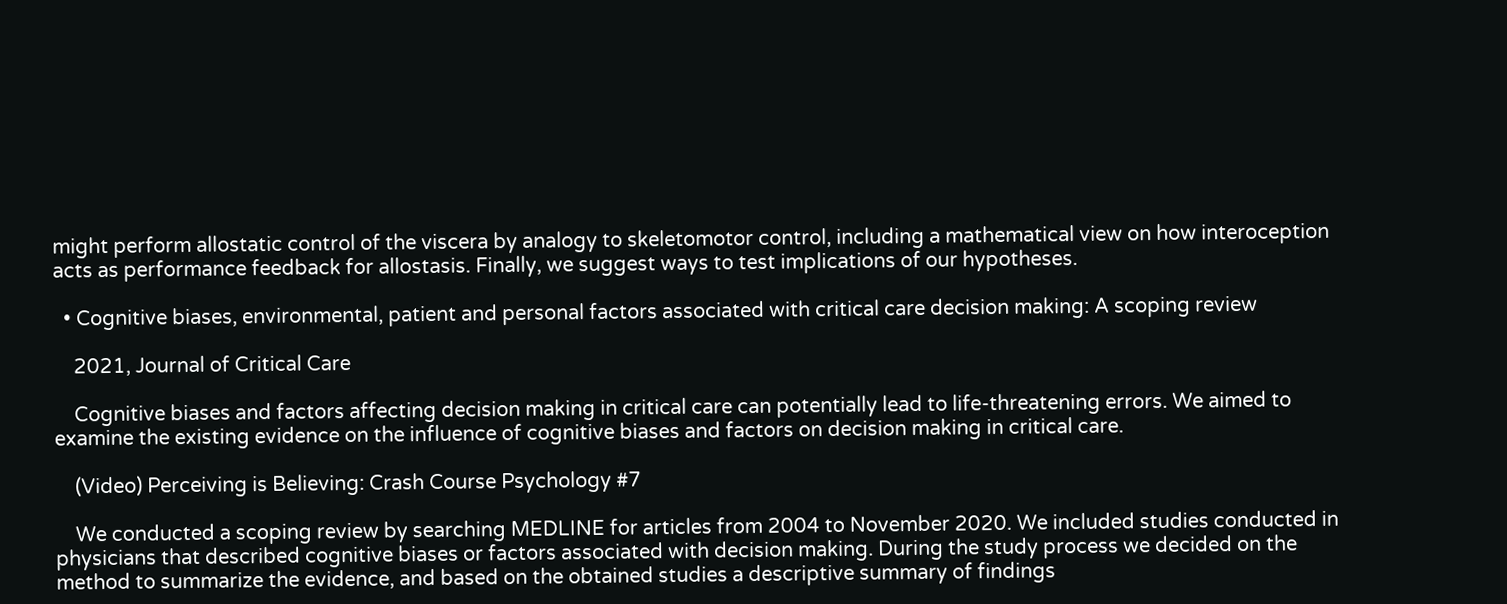might perform allostatic control of the viscera by analogy to skeletomotor control, including a mathematical view on how interoception acts as performance feedback for allostasis. Finally, we suggest ways to test implications of our hypotheses.

  • Cognitive biases, environmental, patient and personal factors associated with critical care decision making: A scoping review

    2021, Journal of Critical Care

    Cognitive biases and factors affecting decision making in critical care can potentially lead to life-threatening errors. We aimed to examine the existing evidence on the influence of cognitive biases and factors on decision making in critical care.

    (Video) Perceiving is Believing: Crash Course Psychology #7

    We conducted a scoping review by searching MEDLINE for articles from 2004 to November 2020. We included studies conducted in physicians that described cognitive biases or factors associated with decision making. During the study process we decided on the method to summarize the evidence, and based on the obtained studies a descriptive summary of findings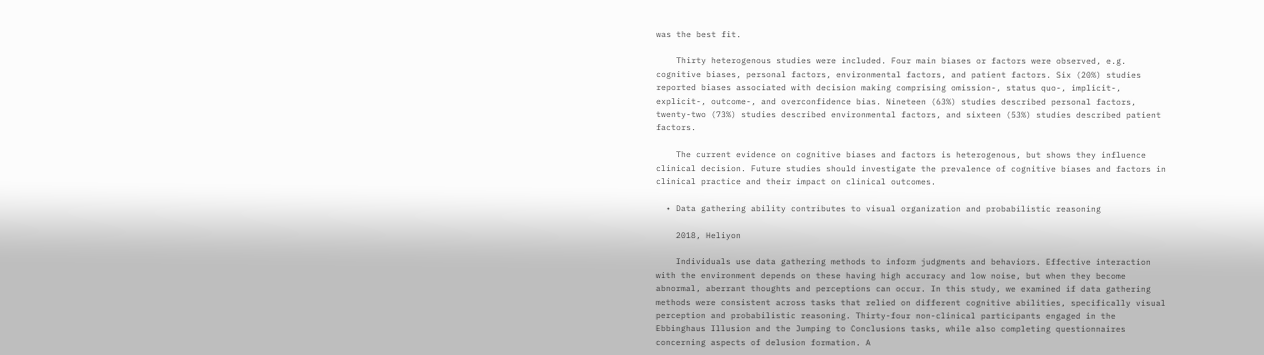was the best fit.

    Thirty heterogenous studies were included. Four main biases or factors were observed, e.g. cognitive biases, personal factors, environmental factors, and patient factors. Six (20%) studies reported biases associated with decision making comprising omission-, status quo-, implicit-, explicit-, outcome-, and overconfidence bias. Nineteen (63%) studies described personal factors, twenty-two (73%) studies described environmental factors, and sixteen (53%) studies described patient factors.

    The current evidence on cognitive biases and factors is heterogenous, but shows they influence clinical decision. Future studies should investigate the prevalence of cognitive biases and factors in clinical practice and their impact on clinical outcomes.

  • Data gathering ability contributes to visual organization and probabilistic reasoning

    2018, Heliyon

    Individuals use data gathering methods to inform judgments and behaviors. Effective interaction with the environment depends on these having high accuracy and low noise, but when they become abnormal, aberrant thoughts and perceptions can occur. In this study, we examined if data gathering methods were consistent across tasks that relied on different cognitive abilities, specifically visual perception and probabilistic reasoning. Thirty-four non-clinical participants engaged in the Ebbinghaus Illusion and the Jumping to Conclusions tasks, while also completing questionnaires concerning aspects of delusion formation. A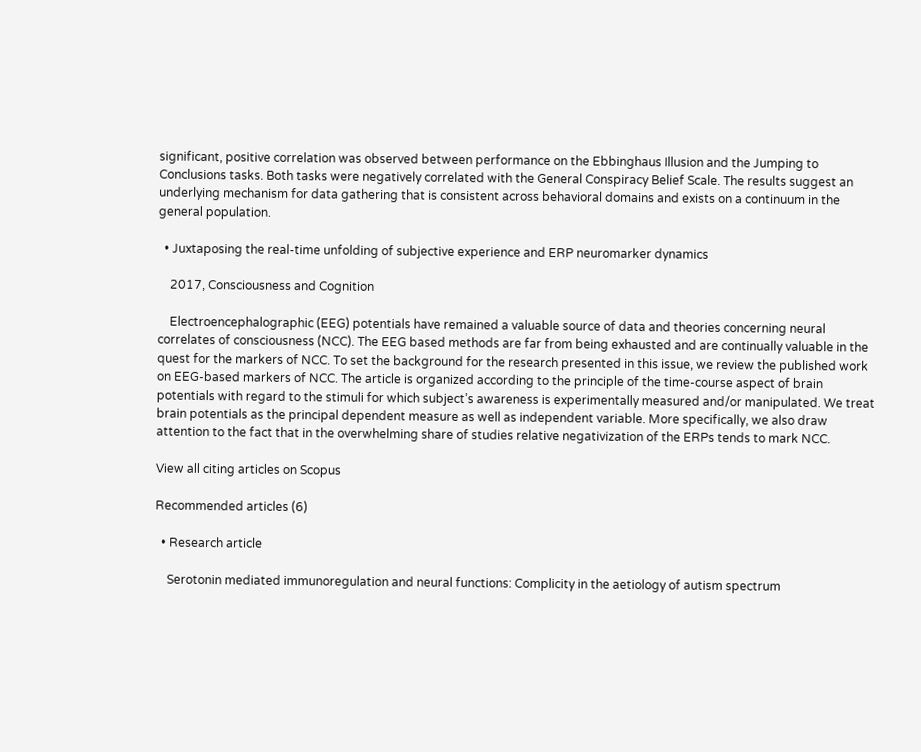significant, positive correlation was observed between performance on the Ebbinghaus Illusion and the Jumping to Conclusions tasks. Both tasks were negatively correlated with the General Conspiracy Belief Scale. The results suggest an underlying mechanism for data gathering that is consistent across behavioral domains and exists on a continuum in the general population.

  • Juxtaposing the real-time unfolding of subjective experience and ERP neuromarker dynamics

    2017, Consciousness and Cognition

    Electroencephalographic (EEG) potentials have remained a valuable source of data and theories concerning neural correlates of consciousness (NCC). The EEG based methods are far from being exhausted and are continually valuable in the quest for the markers of NCC. To set the background for the research presented in this issue, we review the published work on EEG-based markers of NCC. The article is organized according to the principle of the time-course aspect of brain potentials with regard to the stimuli for which subject’s awareness is experimentally measured and/or manipulated. We treat brain potentials as the principal dependent measure as well as independent variable. More specifically, we also draw attention to the fact that in the overwhelming share of studies relative negativization of the ERPs tends to mark NCC.

View all citing articles on Scopus

Recommended articles (6)

  • Research article

    Serotonin mediated immunoregulation and neural functions: Complicity in the aetiology of autism spectrum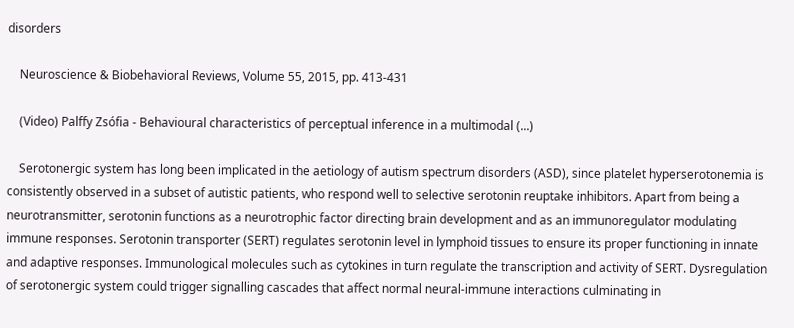disorders

    Neuroscience & Biobehavioral Reviews, Volume 55, 2015, pp. 413-431

    (Video) Palffy Zsófia - Behavioural characteristics of perceptual inference in a multimodal (...)

    Serotonergic system has long been implicated in the aetiology of autism spectrum disorders (ASD), since platelet hyperserotonemia is consistently observed in a subset of autistic patients, who respond well to selective serotonin reuptake inhibitors. Apart from being a neurotransmitter, serotonin functions as a neurotrophic factor directing brain development and as an immunoregulator modulating immune responses. Serotonin transporter (SERT) regulates serotonin level in lymphoid tissues to ensure its proper functioning in innate and adaptive responses. Immunological molecules such as cytokines in turn regulate the transcription and activity of SERT. Dysregulation of serotonergic system could trigger signalling cascades that affect normal neural-immune interactions culminating in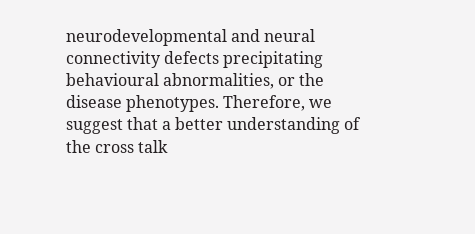neurodevelopmental and neural connectivity defects precipitating behavioural abnormalities, or the disease phenotypes. Therefore, we suggest that a better understanding of the cross talk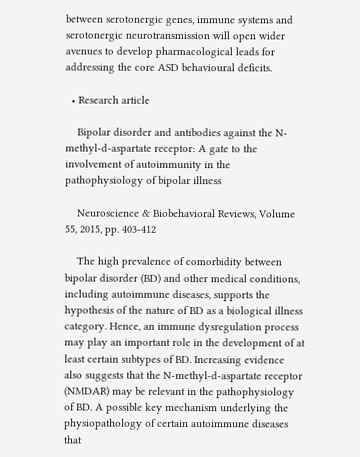between serotonergic genes, immune systems and serotonergic neurotransmission will open wider avenues to develop pharmacological leads for addressing the core ASD behavioural deficits.

  • Research article

    Bipolar disorder and antibodies against the N-methyl-d-aspartate receptor: A gate to the involvement of autoimmunity in the pathophysiology of bipolar illness

    Neuroscience & Biobehavioral Reviews, Volume 55, 2015, pp. 403-412

    The high prevalence of comorbidity between bipolar disorder (BD) and other medical conditions, including autoimmune diseases, supports the hypothesis of the nature of BD as a biological illness category. Hence, an immune dysregulation process may play an important role in the development of at least certain subtypes of BD. Increasing evidence also suggests that the N-methyl-d-aspartate receptor (NMDAR) may be relevant in the pathophysiology of BD. A possible key mechanism underlying the physiopathology of certain autoimmune diseases that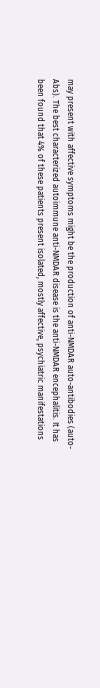may present with affective symptoms might be the production of anti-NMDAR auto-antibodies (auto-Abs). The best characterized autoimmune anti-NMDAR disease is the anti-NMDAR encephalitis. It has been found that 4% of these patients present isolated, mostly affective, psychiatric manifestations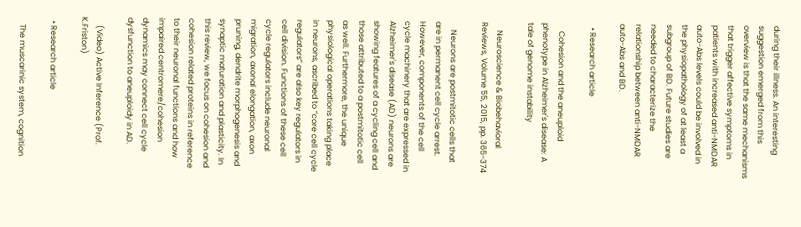during their illness. An interesting suggestion emerged from this overview is that the same mechanisms that trigger affective symptoms in patients with increased anti-NMDAR auto-Abs levels could be involved in the physiopathology of at least a subgroup of BD. Future studies are needed to characterize the relationship between anti-NMDAR auto-Abs and BD.

  • Research article

    Cohesion and the aneuploid phenotype in Alzheimer's disease: A tale of genome instability

    Neuroscience & Biobehavioral Reviews, Volume 55, 2015, pp. 365-374

    Neurons are postmitotic cells that are in permanent cell cycle arrest. However, components of the cell cycle machinery that are expressed in Alzheimer's disease (AD) neurons are showing features of a cycling cell and those attributed to a postmitotic cell as well. Furthermore, the unique physiological operations taking place in neurons, ascribed to “core cell cycle regulators” are also key regulators in cell division. Functions of these cell cycle regulators include neuronal migration, axonal elongation, axon pruning, dendrite morphogenesis and synaptic maturation and plasticity. In this review, we focus on cohesion and cohesion related proteins in reference to their neuronal functions and how impaired centromere/cohesion dynamics may connect cell cycle dysfunction to aneuploidy in AD.

    (Video) Active Inference (Prof. K.Friston)

  • Research article

    The muscarinic system, cognition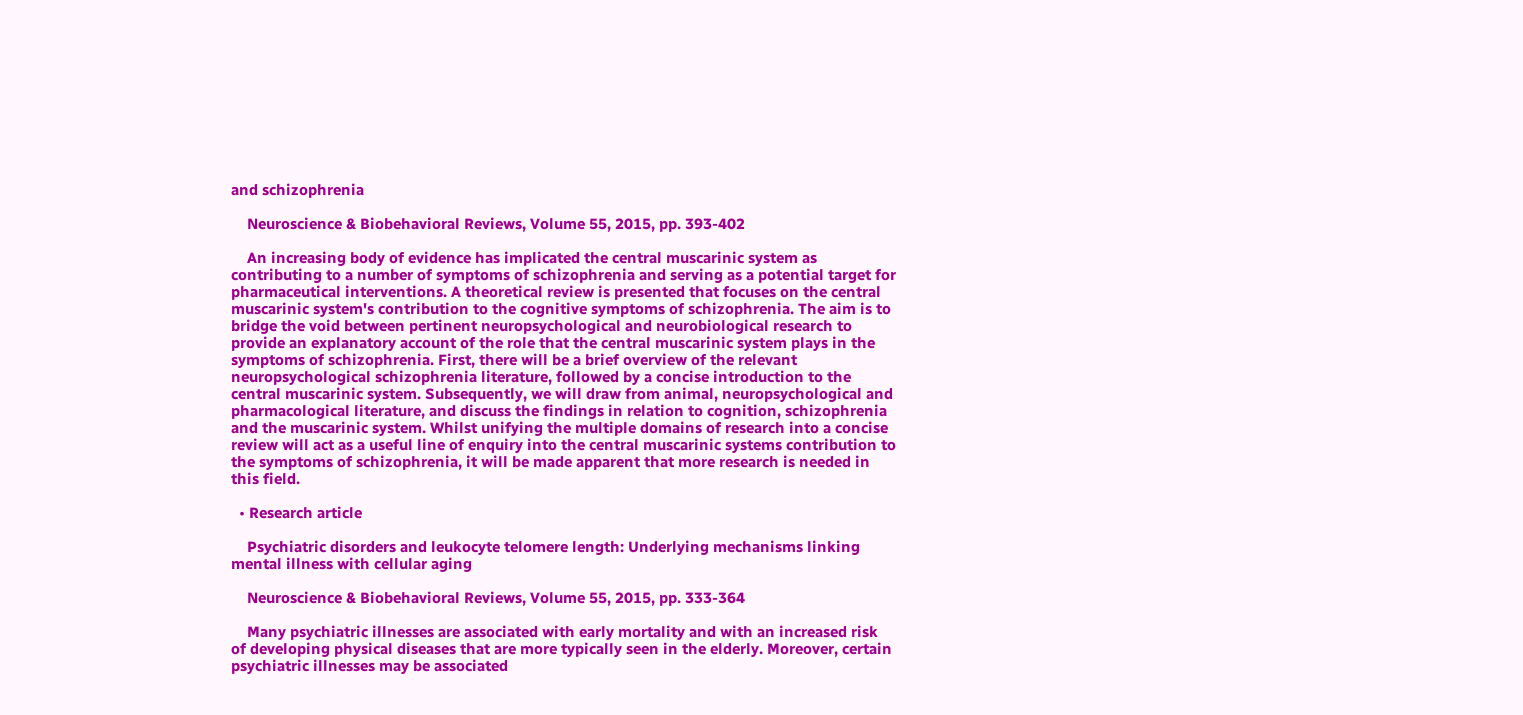and schizophrenia

    Neuroscience & Biobehavioral Reviews, Volume 55, 2015, pp. 393-402

    An increasing body of evidence has implicated the central muscarinic system as contributing to a number of symptoms of schizophrenia and serving as a potential target for pharmaceutical interventions. A theoretical review is presented that focuses on the central muscarinic system's contribution to the cognitive symptoms of schizophrenia. The aim is to bridge the void between pertinent neuropsychological and neurobiological research to provide an explanatory account of the role that the central muscarinic system plays in the symptoms of schizophrenia. First, there will be a brief overview of the relevant neuropsychological schizophrenia literature, followed by a concise introduction to the central muscarinic system. Subsequently, we will draw from animal, neuropsychological and pharmacological literature, and discuss the findings in relation to cognition, schizophrenia and the muscarinic system. Whilst unifying the multiple domains of research into a concise review will act as a useful line of enquiry into the central muscarinic systems contribution to the symptoms of schizophrenia, it will be made apparent that more research is needed in this field.

  • Research article

    Psychiatric disorders and leukocyte telomere length: Underlying mechanisms linking mental illness with cellular aging

    Neuroscience & Biobehavioral Reviews, Volume 55, 2015, pp. 333-364

    Many psychiatric illnesses are associated with early mortality and with an increased risk of developing physical diseases that are more typically seen in the elderly. Moreover, certain psychiatric illnesses may be associated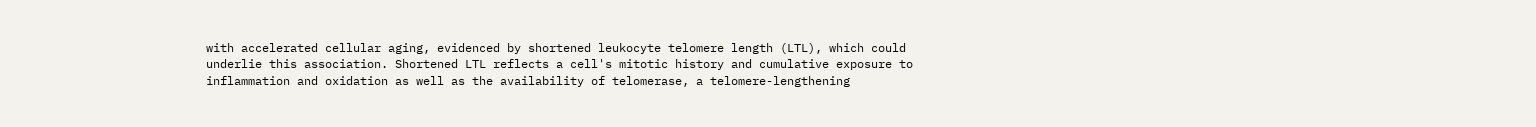with accelerated cellular aging, evidenced by shortened leukocyte telomere length (LTL), which could underlie this association. Shortened LTL reflects a cell's mitotic history and cumulative exposure to inflammation and oxidation as well as the availability of telomerase, a telomere-lengthening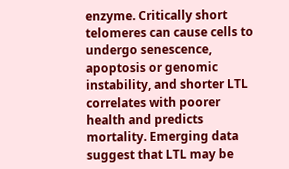enzyme. Critically short telomeres can cause cells to undergo senescence, apoptosis or genomic instability, and shorter LTL correlates with poorer health and predicts mortality. Emerging data suggest that LTL may be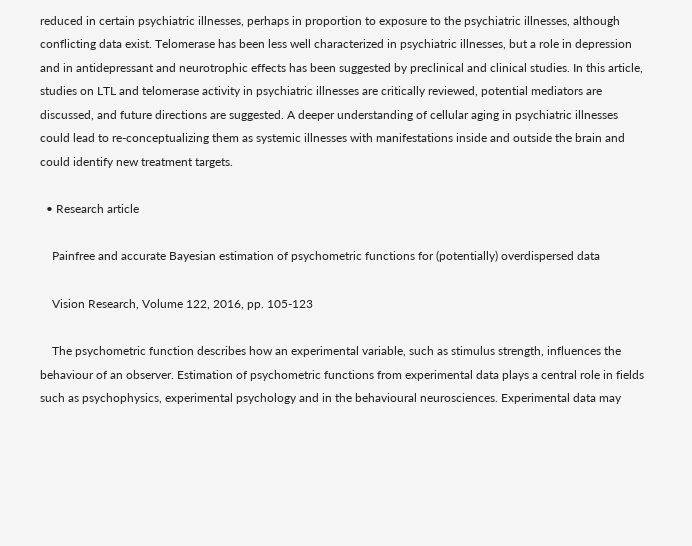reduced in certain psychiatric illnesses, perhaps in proportion to exposure to the psychiatric illnesses, although conflicting data exist. Telomerase has been less well characterized in psychiatric illnesses, but a role in depression and in antidepressant and neurotrophic effects has been suggested by preclinical and clinical studies. In this article, studies on LTL and telomerase activity in psychiatric illnesses are critically reviewed, potential mediators are discussed, and future directions are suggested. A deeper understanding of cellular aging in psychiatric illnesses could lead to re-conceptualizing them as systemic illnesses with manifestations inside and outside the brain and could identify new treatment targets.

  • Research article

    Painfree and accurate Bayesian estimation of psychometric functions for (potentially) overdispersed data

    Vision Research, Volume 122, 2016, pp. 105-123

    The psychometric function describes how an experimental variable, such as stimulus strength, influences the behaviour of an observer. Estimation of psychometric functions from experimental data plays a central role in fields such as psychophysics, experimental psychology and in the behavioural neurosciences. Experimental data may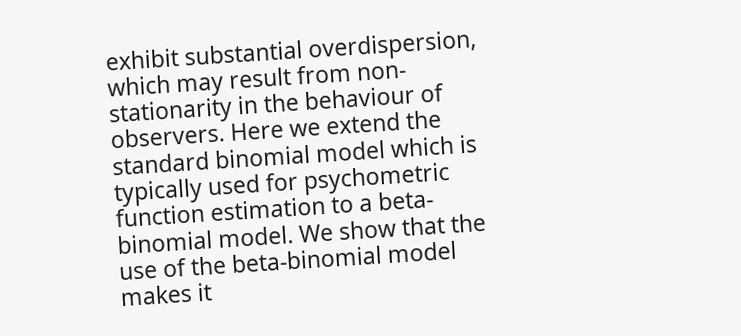exhibit substantial overdispersion, which may result from non-stationarity in the behaviour of observers. Here we extend the standard binomial model which is typically used for psychometric function estimation to a beta-binomial model. We show that the use of the beta-binomial model makes it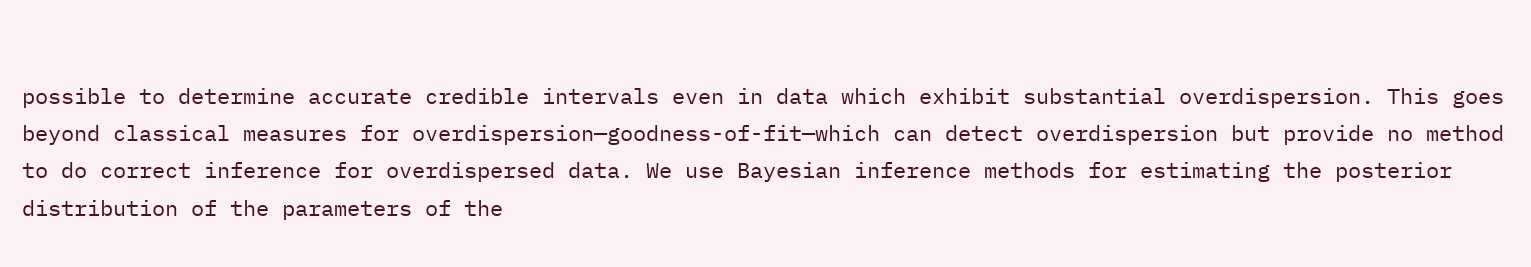possible to determine accurate credible intervals even in data which exhibit substantial overdispersion. This goes beyond classical measures for overdispersion—goodness-of-fit—which can detect overdispersion but provide no method to do correct inference for overdispersed data. We use Bayesian inference methods for estimating the posterior distribution of the parameters of the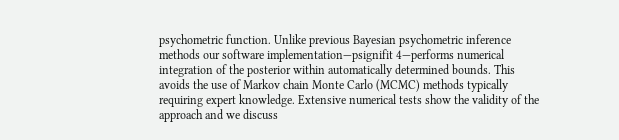psychometric function. Unlike previous Bayesian psychometric inference methods our software implementation—psignifit 4—performs numerical integration of the posterior within automatically determined bounds. This avoids the use of Markov chain Monte Carlo (MCMC) methods typically requiring expert knowledge. Extensive numerical tests show the validity of the approach and we discuss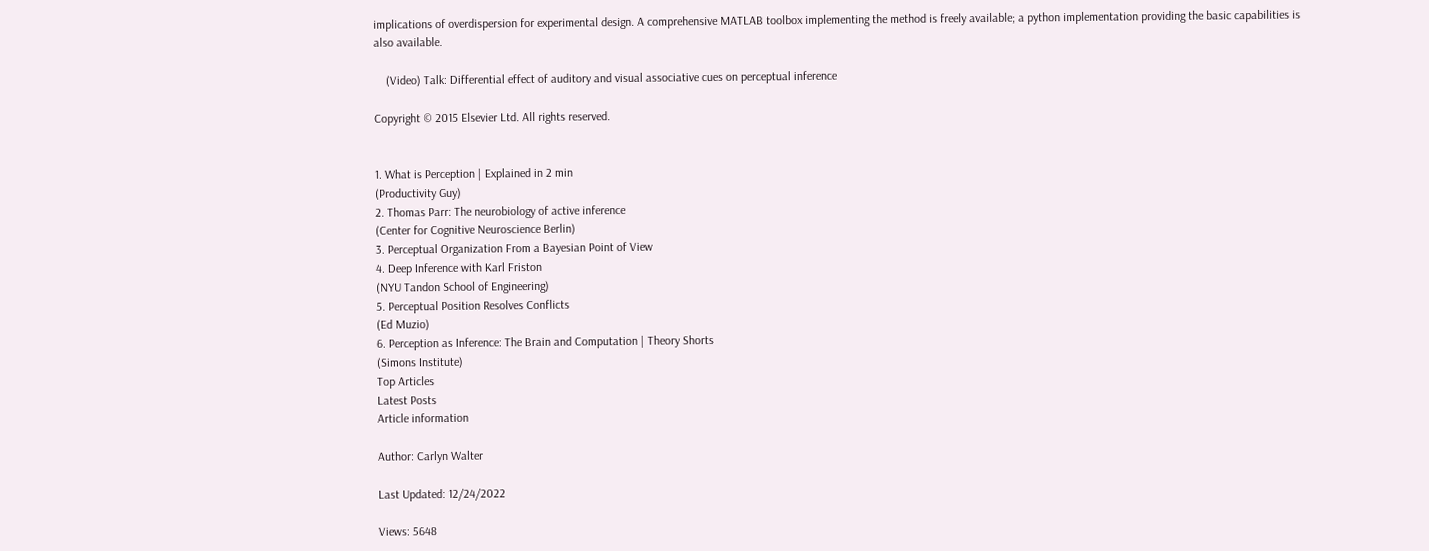implications of overdispersion for experimental design. A comprehensive MATLAB toolbox implementing the method is freely available; a python implementation providing the basic capabilities is also available.

    (Video) Talk: Differential effect of auditory and visual associative cues on perceptual inference

Copyright © 2015 Elsevier Ltd. All rights reserved.


1. What is Perception | Explained in 2 min
(Productivity Guy)
2. Thomas Parr: The neurobiology of active inference
(Center for Cognitive Neuroscience Berlin)
3. Perceptual Organization From a Bayesian Point of View
4. Deep Inference with Karl Friston
(NYU Tandon School of Engineering)
5. Perceptual Position Resolves Conflicts
(Ed Muzio)
6. Perception as Inference: The Brain and Computation | Theory Shorts
(Simons Institute)
Top Articles
Latest Posts
Article information

Author: Carlyn Walter

Last Updated: 12/24/2022

Views: 5648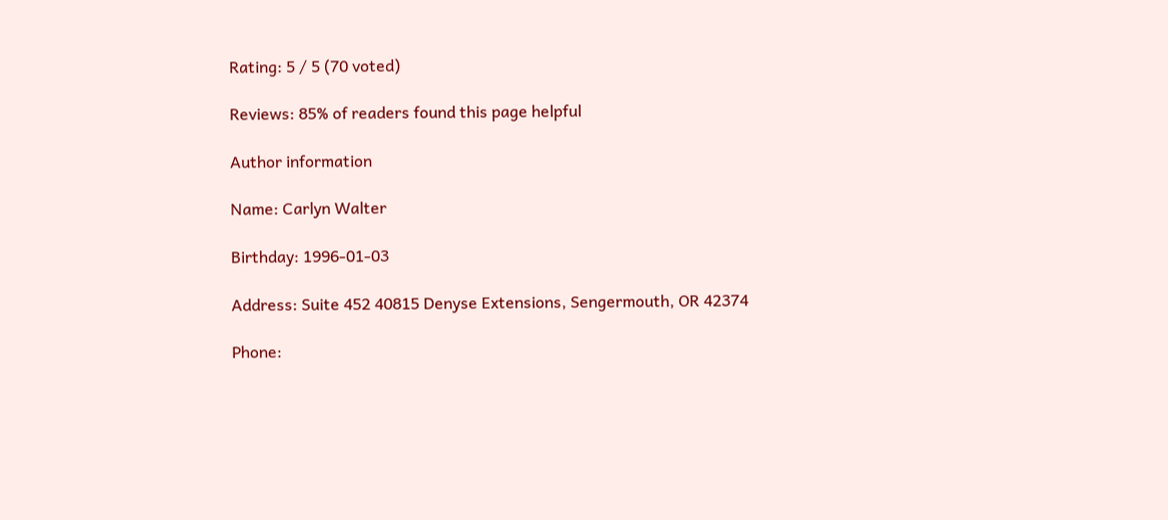Rating: 5 / 5 (70 voted)

Reviews: 85% of readers found this page helpful

Author information

Name: Carlyn Walter

Birthday: 1996-01-03

Address: Suite 452 40815 Denyse Extensions, Sengermouth, OR 42374

Phone: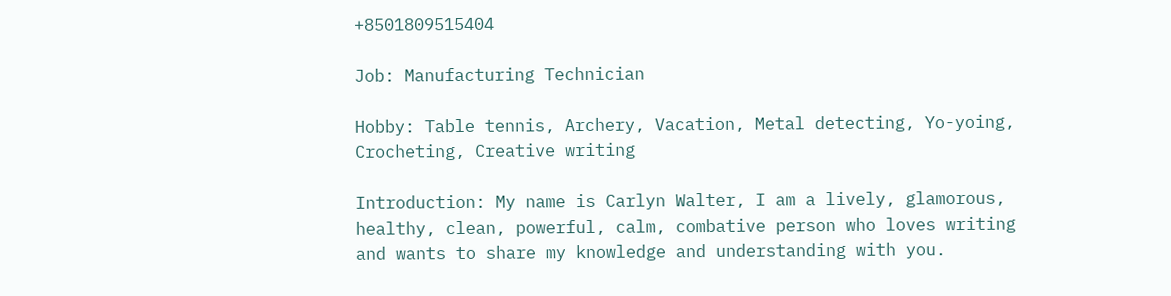+8501809515404

Job: Manufacturing Technician

Hobby: Table tennis, Archery, Vacation, Metal detecting, Yo-yoing, Crocheting, Creative writing

Introduction: My name is Carlyn Walter, I am a lively, glamorous, healthy, clean, powerful, calm, combative person who loves writing and wants to share my knowledge and understanding with you.